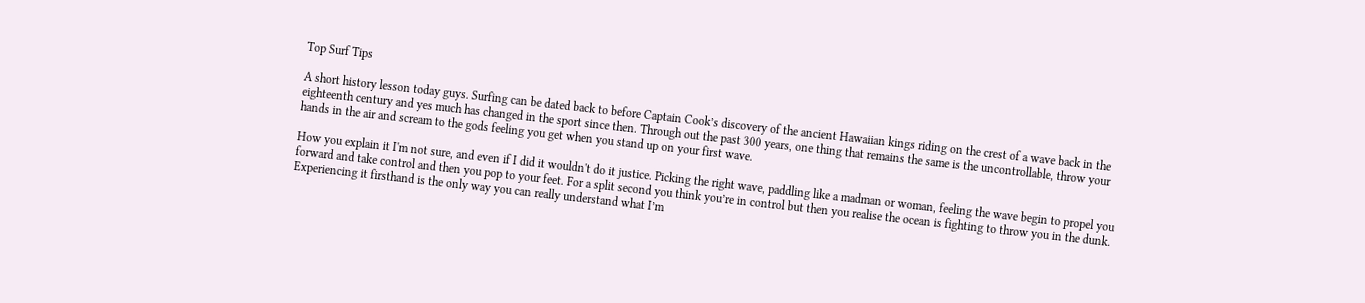Top Surf Tips

A short history lesson today guys. Surfing can be dated back to before Captain Cook’s discovery of the ancient Hawaiian kings riding on the crest of a wave back in the eighteenth century and yes much has changed in the sport since then. Through out the past 300 years, one thing that remains the same is the uncontrollable, throw your hands in the air and scream to the gods feeling you get when you stand up on your first wave.

How you explain it I'm not sure, and even if I did it wouldn't do it justice. Picking the right wave, paddling like a madman or woman, feeling the wave begin to propel you forward and take control and then you pop to your feet. For a split second you think you’re in control but then you realise the ocean is fighting to throw you in the dunk. Experiencing it firsthand is the only way you can really understand what I’m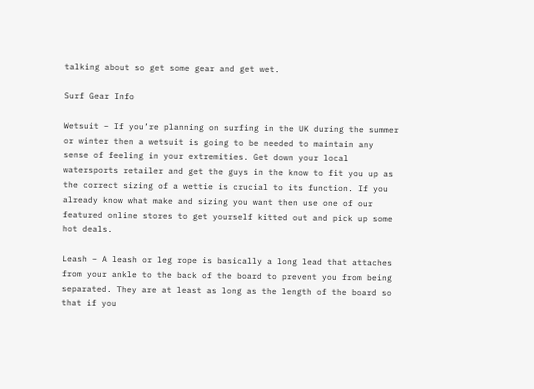talking about so get some gear and get wet.

Surf Gear Info

Wetsuit – If you’re planning on surfing in the UK during the summer or winter then a wetsuit is going to be needed to maintain any sense of feeling in your extremities. Get down your local watersports retailer and get the guys in the know to fit you up as the correct sizing of a wettie is crucial to its function. If you already know what make and sizing you want then use one of our featured online stores to get yourself kitted out and pick up some hot deals.

Leash – A leash or leg rope is basically a long lead that attaches from your ankle to the back of the board to prevent you from being separated. They are at least as long as the length of the board so that if you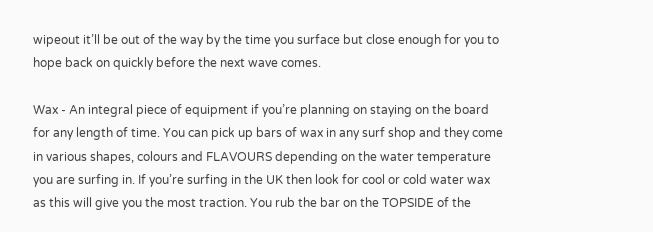wipeout it’ll be out of the way by the time you surface but close enough for you to hope back on quickly before the next wave comes.

Wax - An integral piece of equipment if you’re planning on staying on the board for any length of time. You can pick up bars of wax in any surf shop and they come in various shapes, colours and FLAVOURS depending on the water temperature you are surfing in. If you’re surfing in the UK then look for cool or cold water wax as this will give you the most traction. You rub the bar on the TOPSIDE of the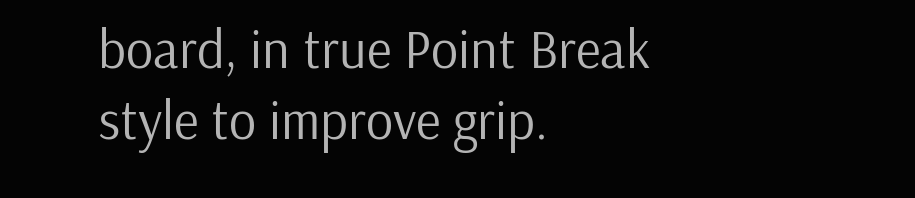board, in true Point Break style to improve grip.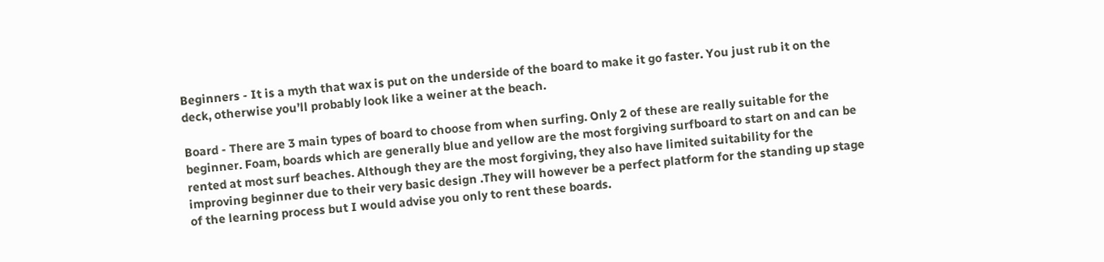Beginners - It is a myth that wax is put on the underside of the board to make it go faster. You just rub it on the deck, otherwise you’ll probably look like a weiner at the beach.

Board - There are 3 main types of board to choose from when surfing. Only 2 of these are really suitable for the beginner. Foam, boards which are generally blue and yellow are the most forgiving surfboard to start on and can be rented at most surf beaches. Although they are the most forgiving, they also have limited suitability for the improving beginner due to their very basic design .They will however be a perfect platform for the standing up stage of the learning process but I would advise you only to rent these boards.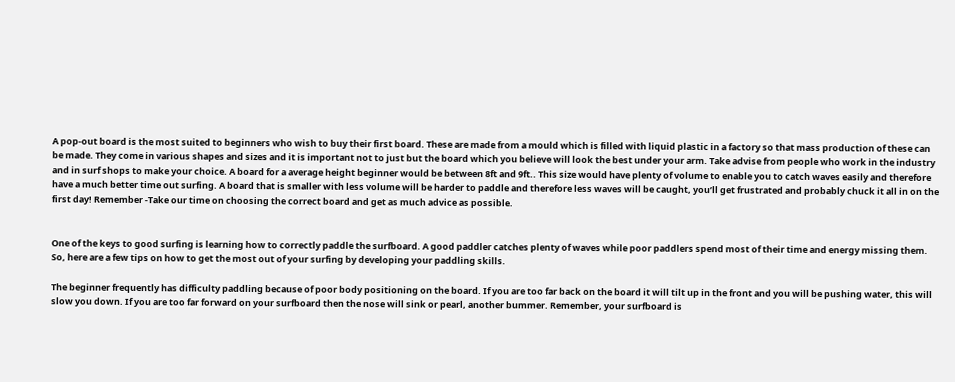A pop-out board is the most suited to beginners who wish to buy their first board. These are made from a mould which is filled with liquid plastic in a factory so that mass production of these can be made. They come in various shapes and sizes and it is important not to just but the board which you believe will look the best under your arm. Take advise from people who work in the industry and in surf shops to make your choice. A board for a average height beginner would be between 8ft and 9ft.. This size would have plenty of volume to enable you to catch waves easily and therefore have a much better time out surfing. A board that is smaller with less volume will be harder to paddle and therefore less waves will be caught, you’ll get frustrated and probably chuck it all in on the first day! Remember -Take our time on choosing the correct board and get as much advice as possible.


One of the keys to good surfing is learning how to correctly paddle the surfboard. A good paddler catches plenty of waves while poor paddlers spend most of their time and energy missing them. So, here are a few tips on how to get the most out of your surfing by developing your paddling skills.

The beginner frequently has difficulty paddling because of poor body positioning on the board. If you are too far back on the board it will tilt up in the front and you will be pushing water, this will slow you down. If you are too far forward on your surfboard then the nose will sink or pearl, another bummer. Remember, your surfboard is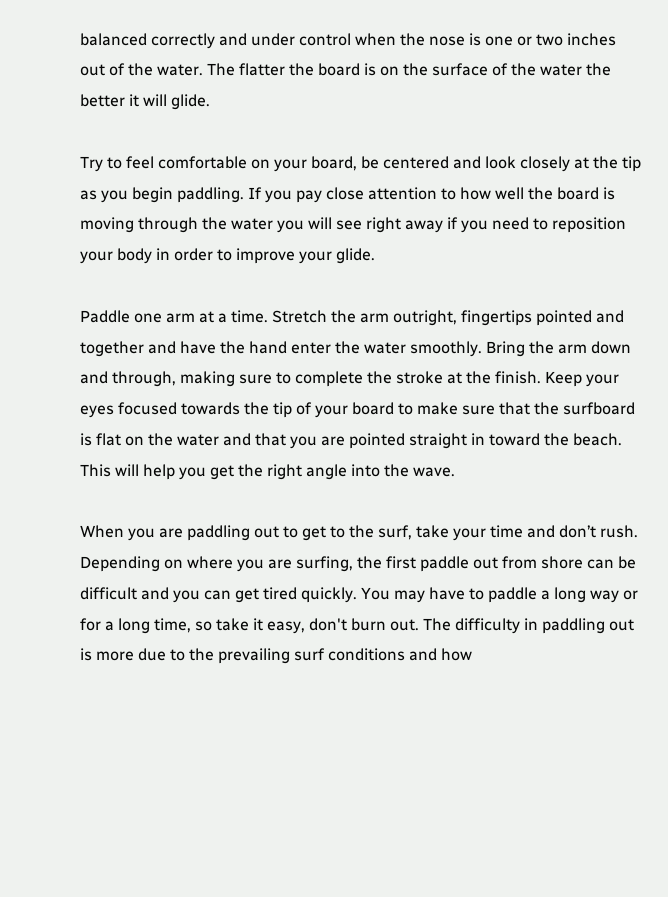balanced correctly and under control when the nose is one or two inches out of the water. The flatter the board is on the surface of the water the better it will glide.

Try to feel comfortable on your board, be centered and look closely at the tip as you begin paddling. If you pay close attention to how well the board is moving through the water you will see right away if you need to reposition your body in order to improve your glide.

Paddle one arm at a time. Stretch the arm outright, fingertips pointed and together and have the hand enter the water smoothly. Bring the arm down and through, making sure to complete the stroke at the finish. Keep your eyes focused towards the tip of your board to make sure that the surfboard is flat on the water and that you are pointed straight in toward the beach. This will help you get the right angle into the wave.

When you are paddling out to get to the surf, take your time and don’t rush. Depending on where you are surfing, the first paddle out from shore can be difficult and you can get tired quickly. You may have to paddle a long way or for a long time, so take it easy, don't burn out. The difficulty in paddling out is more due to the prevailing surf conditions and how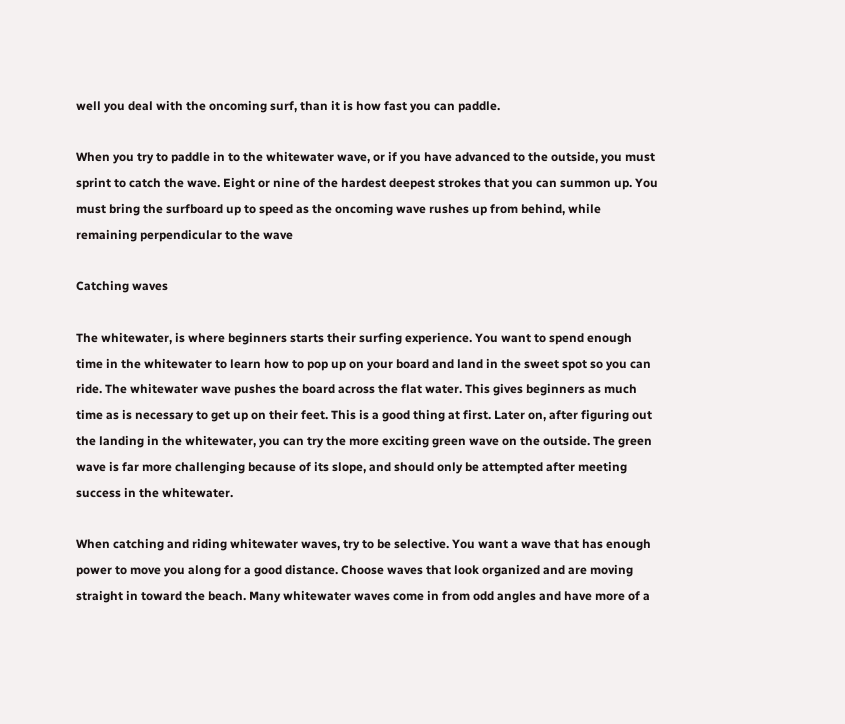well you deal with the oncoming surf, than it is how fast you can paddle.

When you try to paddle in to the whitewater wave, or if you have advanced to the outside, you must sprint to catch the wave. Eight or nine of the hardest deepest strokes that you can summon up. You must bring the surfboard up to speed as the oncoming wave rushes up from behind, while remaining perpendicular to the wave

Catching waves

The whitewater, is where beginners starts their surfing experience. You want to spend enough time in the whitewater to learn how to pop up on your board and land in the sweet spot so you can ride. The whitewater wave pushes the board across the flat water. This gives beginners as much time as is necessary to get up on their feet. This is a good thing at first. Later on, after figuring out the landing in the whitewater, you can try the more exciting green wave on the outside. The green wave is far more challenging because of its slope, and should only be attempted after meeting success in the whitewater.

When catching and riding whitewater waves, try to be selective. You want a wave that has enough power to move you along for a good distance. Choose waves that look organized and are moving straight in toward the beach. Many whitewater waves come in from odd angles and have more of a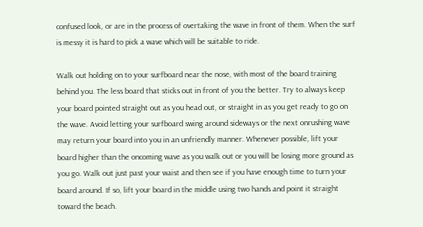confused look, or are in the process of overtaking the wave in front of them. When the surf is messy it is hard to pick a wave which will be suitable to ride.

Walk out holding on to your surfboard near the nose, with most of the board training behind you. The less board that sticks out in front of you the better. Try to always keep your board pointed straight out as you head out, or straight in as you get ready to go on the wave. Avoid letting your surfboard swing around sideways or the next onrushing wave may return your board into you in an unfriendly manner. Whenever possible, lift your board higher than the oncoming wave as you walk out or you will be losing more ground as you go. Walk out just past your waist and then see if you have enough time to turn your board around. If so, lift your board in the middle using two hands and point it straight toward the beach.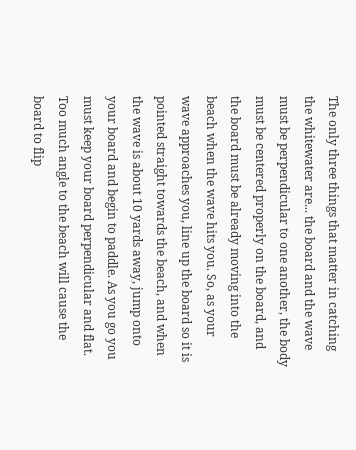The only three things that matter in catching the whitewater are... the board and the wave must be perpendicular to one another, the body must be centered properly on the board, and the board must be already moving into the beach when the wave hits you. So, as your wave approaches you, line up the board so it is pointed straight towards the beach, and when the wave is about 10 yards away, jump onto your board and begin to paddle. As you go you must keep your board perpendicular and flat. Too much angle to the beach will cause the board to flip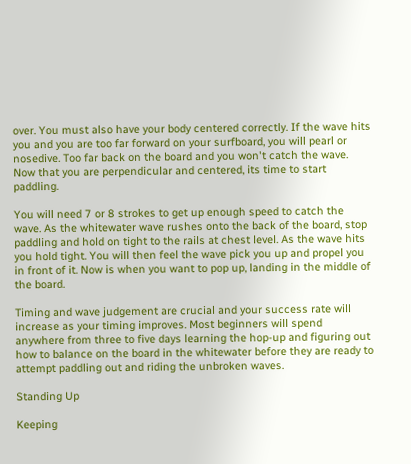over. You must also have your body centered correctly. If the wave hits you and you are too far forward on your surfboard, you will pearl or nosedive. Too far back on the board and you won't catch the wave. Now that you are perpendicular and centered, its time to start paddling.

You will need 7 or 8 strokes to get up enough speed to catch the wave. As the whitewater wave rushes onto the back of the board, stop paddling and hold on tight to the rails at chest level. As the wave hits you hold tight. You will then feel the wave pick you up and propel you in front of it. Now is when you want to pop up, landing in the middle of the board.

Timing and wave judgement are crucial and your success rate will increase as your timing improves. Most beginners will spend anywhere from three to five days learning the hop-up and figuring out how to balance on the board in the whitewater before they are ready to attempt paddling out and riding the unbroken waves.

Standing Up

Keeping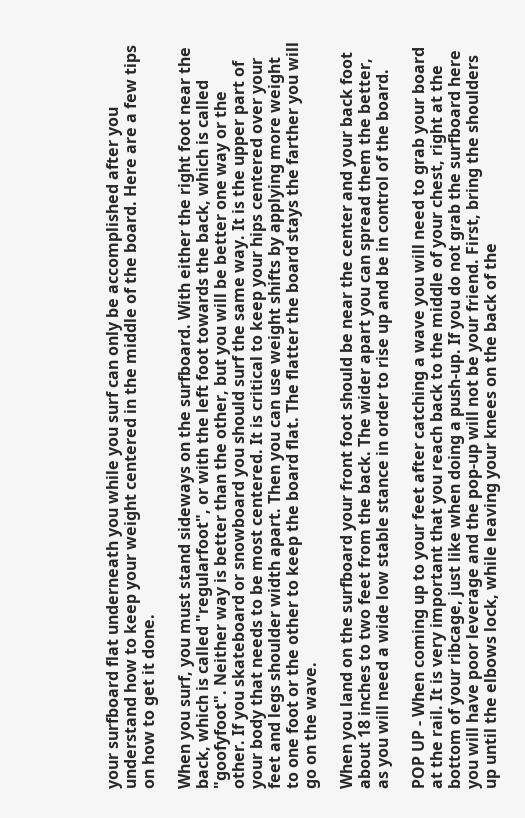your surfboard flat underneath you while you surf can only be accomplished after you understand how to keep your weight centered in the middle of the board. Here are a few tips on how to get it done.

When you surf, you must stand sideways on the surfboard. With either the right foot near the back, which is called "regularfoot", or with the left foot towards the back, which is called "goofyfoot". Neither way is better than the other, but you will be better one way or the other. If you skateboard or snowboard you should surf the same way. It is the upper part of your body that needs to be most centered. It is critical to keep your hips centered over your feet and legs shoulder width apart. Then you can use weight shifts by applying more weight to one foot or the other to keep the board flat. The flatter the board stays the farther you will go on the wave.

When you land on the surfboard your front foot should be near the center and your back foot about 18 inches to two feet from the back. The wider apart you can spread them the better, as you will need a wide low stable stance in order to rise up and be in control of the board.

POP UP - When coming up to your feet after catching a wave you will need to grab your board at the rail. It is very important that you reach back to the middle of your chest, right at the bottom of your ribcage, just like when doing a push-up. If you do not grab the surfboard here you will have poor leverage and the pop-up will not be your friend. First, bring the shoulders up until the elbows lock, while leaving your knees on the back of the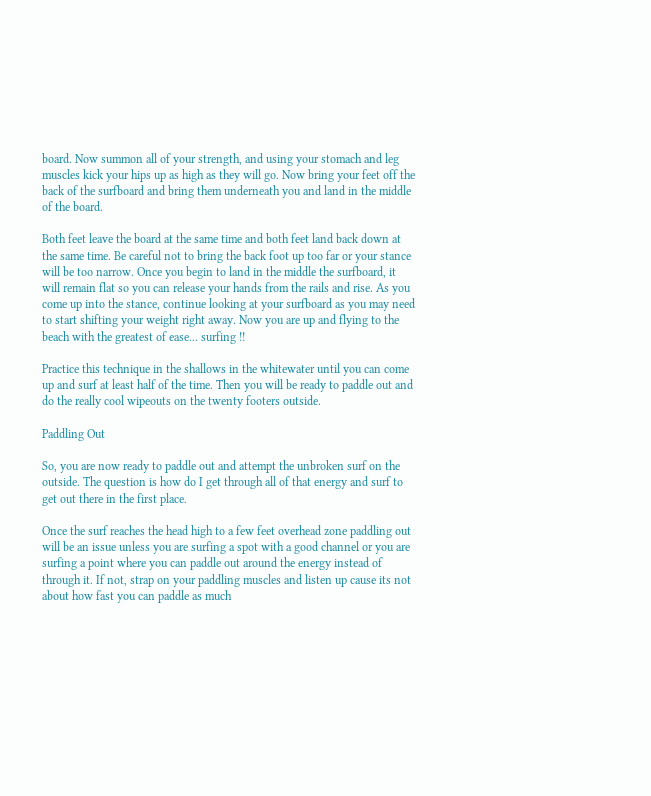board. Now summon all of your strength, and using your stomach and leg muscles kick your hips up as high as they will go. Now bring your feet off the back of the surfboard and bring them underneath you and land in the middle of the board.

Both feet leave the board at the same time and both feet land back down at the same time. Be careful not to bring the back foot up too far or your stance will be too narrow. Once you begin to land in the middle the surfboard, it will remain flat so you can release your hands from the rails and rise. As you come up into the stance, continue looking at your surfboard as you may need to start shifting your weight right away. Now you are up and flying to the beach with the greatest of ease... surfing !!

Practice this technique in the shallows in the whitewater until you can come up and surf at least half of the time. Then you will be ready to paddle out and do the really cool wipeouts on the twenty footers outside.

Paddling Out

So, you are now ready to paddle out and attempt the unbroken surf on the outside. The question is how do I get through all of that energy and surf to get out there in the first place.

Once the surf reaches the head high to a few feet overhead zone paddling out will be an issue unless you are surfing a spot with a good channel or you are surfing a point where you can paddle out around the energy instead of through it. If not, strap on your paddling muscles and listen up cause its not about how fast you can paddle as much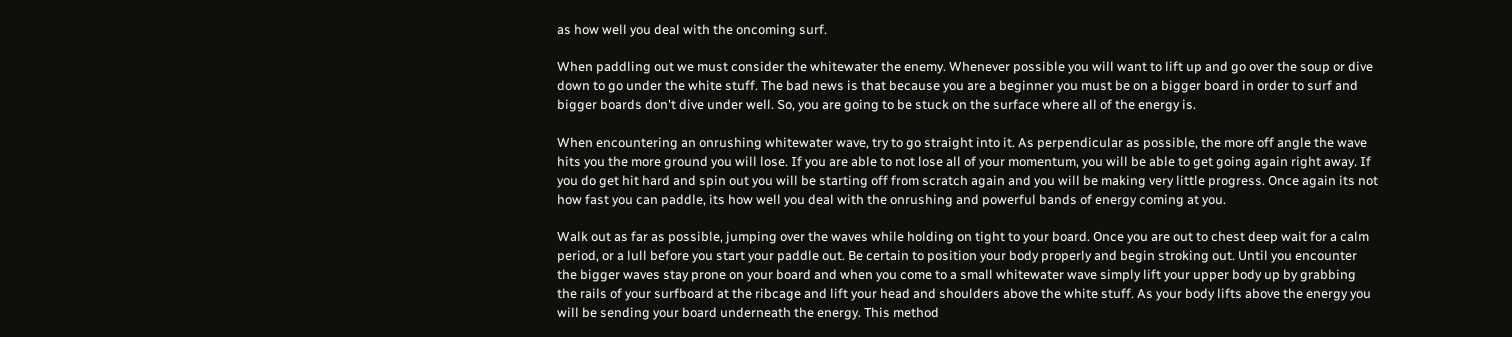as how well you deal with the oncoming surf.

When paddling out we must consider the whitewater the enemy. Whenever possible you will want to lift up and go over the soup or dive down to go under the white stuff. The bad news is that because you are a beginner you must be on a bigger board in order to surf and bigger boards don't dive under well. So, you are going to be stuck on the surface where all of the energy is.

When encountering an onrushing whitewater wave, try to go straight into it. As perpendicular as possible, the more off angle the wave hits you the more ground you will lose. If you are able to not lose all of your momentum, you will be able to get going again right away. If you do get hit hard and spin out you will be starting off from scratch again and you will be making very little progress. Once again its not how fast you can paddle, its how well you deal with the onrushing and powerful bands of energy coming at you.

Walk out as far as possible, jumping over the waves while holding on tight to your board. Once you are out to chest deep wait for a calm period, or a lull before you start your paddle out. Be certain to position your body properly and begin stroking out. Until you encounter the bigger waves stay prone on your board and when you come to a small whitewater wave simply lift your upper body up by grabbing the rails of your surfboard at the ribcage and lift your head and shoulders above the white stuff. As your body lifts above the energy you will be sending your board underneath the energy. This method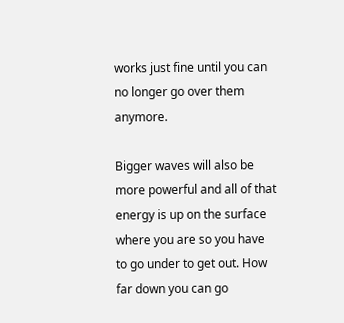works just fine until you can no longer go over them anymore.

Bigger waves will also be more powerful and all of that energy is up on the surface where you are so you have to go under to get out. How far down you can go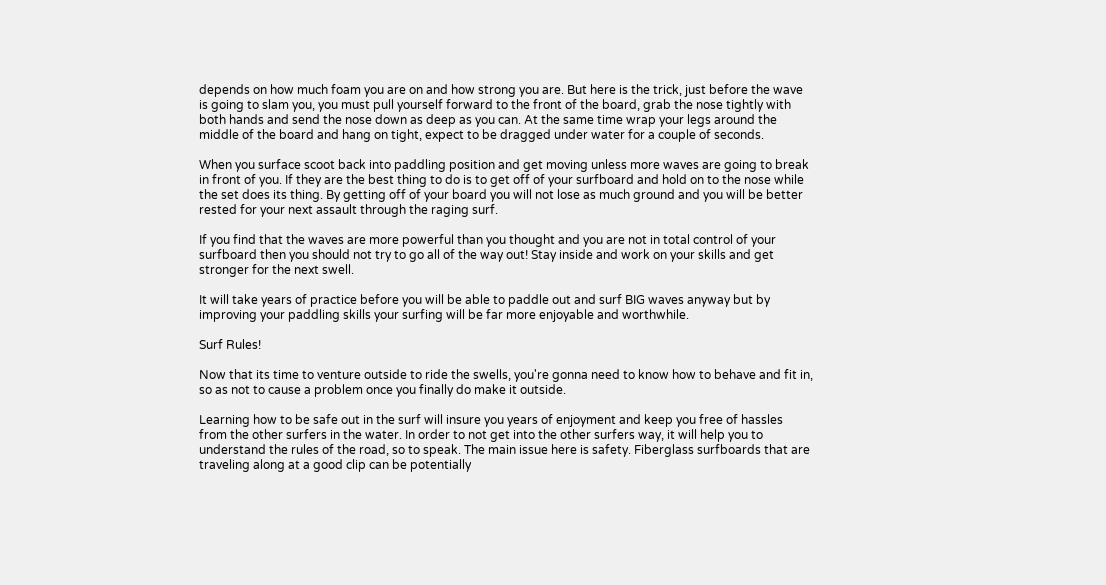depends on how much foam you are on and how strong you are. But here is the trick, just before the wave is going to slam you, you must pull yourself forward to the front of the board, grab the nose tightly with both hands and send the nose down as deep as you can. At the same time wrap your legs around the middle of the board and hang on tight, expect to be dragged under water for a couple of seconds.

When you surface scoot back into paddling position and get moving unless more waves are going to break in front of you. If they are the best thing to do is to get off of your surfboard and hold on to the nose while the set does its thing. By getting off of your board you will not lose as much ground and you will be better rested for your next assault through the raging surf.

If you find that the waves are more powerful than you thought and you are not in total control of your surfboard then you should not try to go all of the way out! Stay inside and work on your skills and get stronger for the next swell.

It will take years of practice before you will be able to paddle out and surf BIG waves anyway but by improving your paddling skills your surfing will be far more enjoyable and worthwhile.

Surf Rules!

Now that its time to venture outside to ride the swells, you're gonna need to know how to behave and fit in, so as not to cause a problem once you finally do make it outside.

Learning how to be safe out in the surf will insure you years of enjoyment and keep you free of hassles from the other surfers in the water. In order to not get into the other surfers way, it will help you to understand the rules of the road, so to speak. The main issue here is safety. Fiberglass surfboards that are traveling along at a good clip can be potentially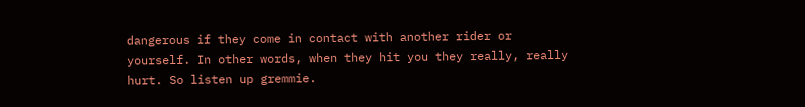dangerous if they come in contact with another rider or yourself. In other words, when they hit you they really, really hurt. So listen up gremmie.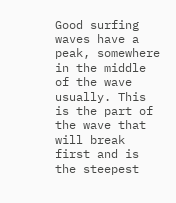Good surfing waves have a peak, somewhere in the middle of the wave usually. This is the part of the wave that will break first and is the steepest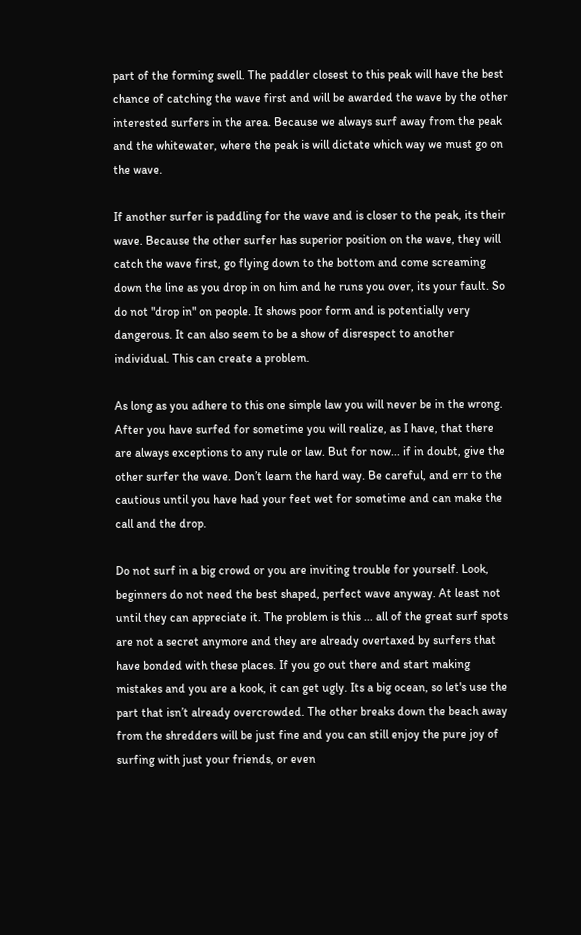part of the forming swell. The paddler closest to this peak will have the best chance of catching the wave first and will be awarded the wave by the other interested surfers in the area. Because we always surf away from the peak and the whitewater, where the peak is will dictate which way we must go on the wave.

If another surfer is paddling for the wave and is closer to the peak, its their wave. Because the other surfer has superior position on the wave, they will catch the wave first, go flying down to the bottom and come screaming down the line as you drop in on him and he runs you over, its your fault. So do not "drop in" on people. It shows poor form and is potentially very dangerous. It can also seem to be a show of disrespect to another individual. This can create a problem.

As long as you adhere to this one simple law you will never be in the wrong. After you have surfed for sometime you will realize, as I have, that there are always exceptions to any rule or law. But for now... if in doubt, give the other surfer the wave. Don’t learn the hard way. Be careful, and err to the cautious until you have had your feet wet for sometime and can make the call and the drop.

Do not surf in a big crowd or you are inviting trouble for yourself. Look, beginners do not need the best shaped, perfect wave anyway. At least not until they can appreciate it. The problem is this ... all of the great surf spots are not a secret anymore and they are already overtaxed by surfers that have bonded with these places. If you go out there and start making mistakes and you are a kook, it can get ugly. Its a big ocean, so let's use the part that isn’t already overcrowded. The other breaks down the beach away from the shredders will be just fine and you can still enjoy the pure joy of surfing with just your friends, or even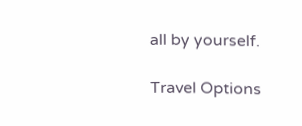all by yourself.

Travel Options